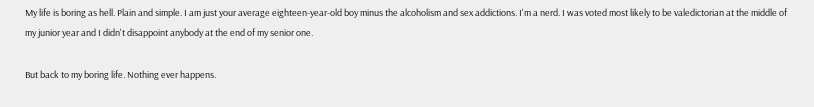My life is boring as hell. Plain and simple. I am just your average eighteen-year-old boy minus the alcoholism and sex addictions. I'm a nerd. I was voted most likely to be valedictorian at the middle of my junior year and I didn't disappoint anybody at the end of my senior one.

But back to my boring life. Nothing ever happens.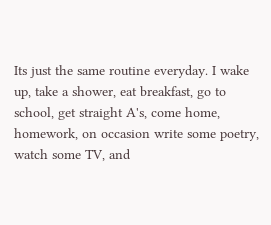Its just the same routine everyday. I wake up, take a shower, eat breakfast, go to school, get straight A's, come home, homework, on occasion write some poetry, watch some TV, and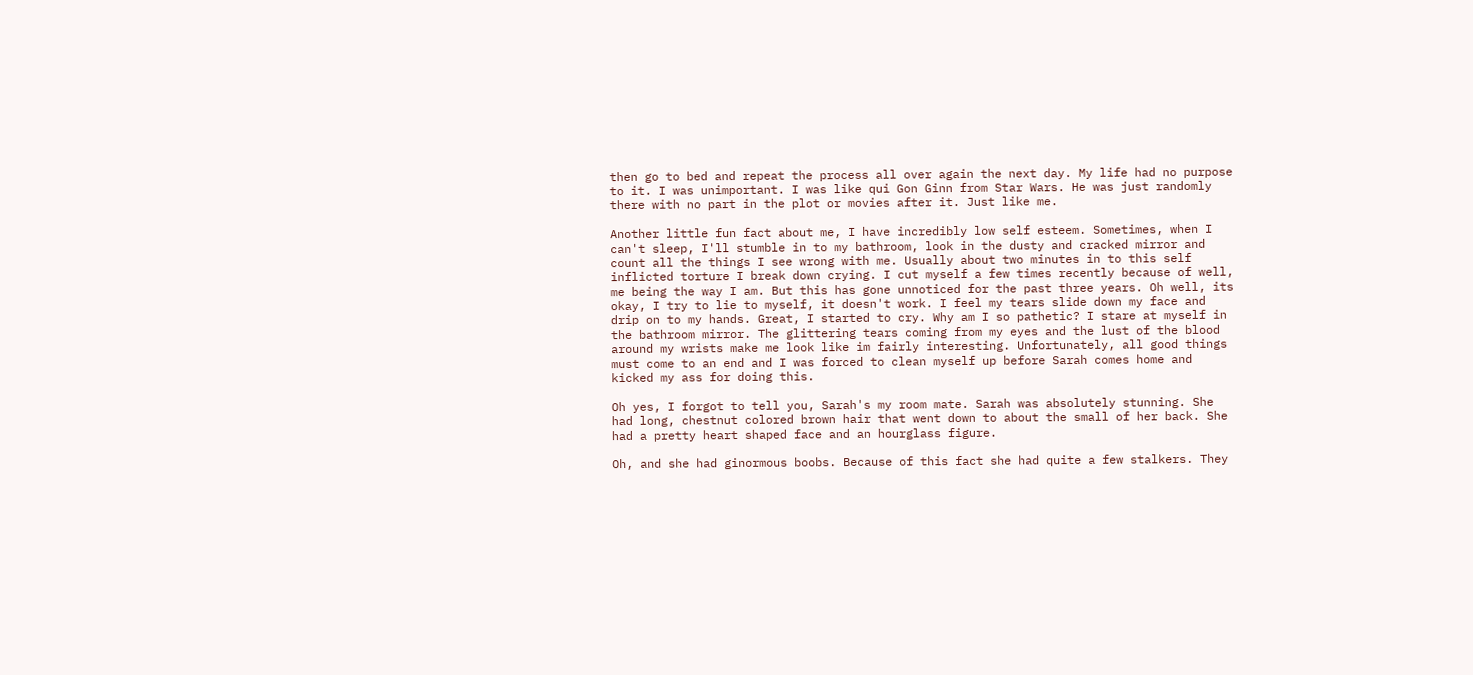then go to bed and repeat the process all over again the next day. My life had no purpose to it. I was unimportant. I was like qui Gon Ginn from Star Wars. He was just randomly there with no part in the plot or movies after it. Just like me.

Another little fun fact about me, I have incredibly low self esteem. Sometimes, when I can't sleep, I'll stumble in to my bathroom, look in the dusty and cracked mirror and count all the things I see wrong with me. Usually about two minutes in to this self inflicted torture I break down crying. I cut myself a few times recently because of well, me being the way I am. But this has gone unnoticed for the past three years. Oh well, its okay, I try to lie to myself, it doesn't work. I feel my tears slide down my face and drip on to my hands. Great, I started to cry. Why am I so pathetic? I stare at myself in the bathroom mirror. The glittering tears coming from my eyes and the lust of the blood around my wrists make me look like im fairly interesting. Unfortunately, all good things must come to an end and I was forced to clean myself up before Sarah comes home and kicked my ass for doing this.

Oh yes, I forgot to tell you, Sarah's my room mate. Sarah was absolutely stunning. She had long, chestnut colored brown hair that went down to about the small of her back. She had a pretty heart shaped face and an hourglass figure.

Oh, and she had ginormous boobs. Because of this fact she had quite a few stalkers. They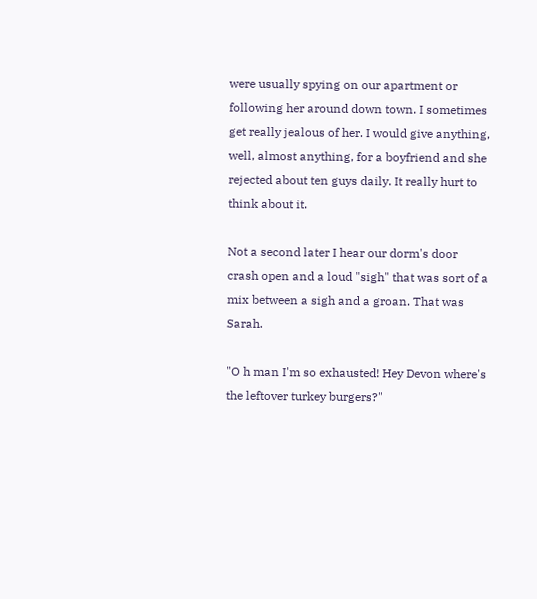were usually spying on our apartment or following her around down town. I sometimes get really jealous of her. I would give anything, well, almost anything, for a boyfriend and she rejected about ten guys daily. It really hurt to think about it.

Not a second later I hear our dorm's door crash open and a loud "sigh" that was sort of a mix between a sigh and a groan. That was Sarah.

"O h man I'm so exhausted! Hey Devon where's the leftover turkey burgers?"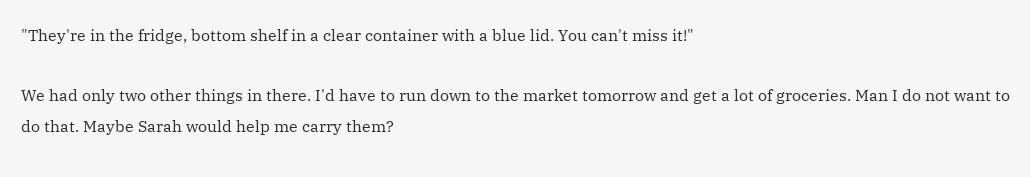"They're in the fridge, bottom shelf in a clear container with a blue lid. You can't miss it!"

We had only two other things in there. I'd have to run down to the market tomorrow and get a lot of groceries. Man I do not want to do that. Maybe Sarah would help me carry them?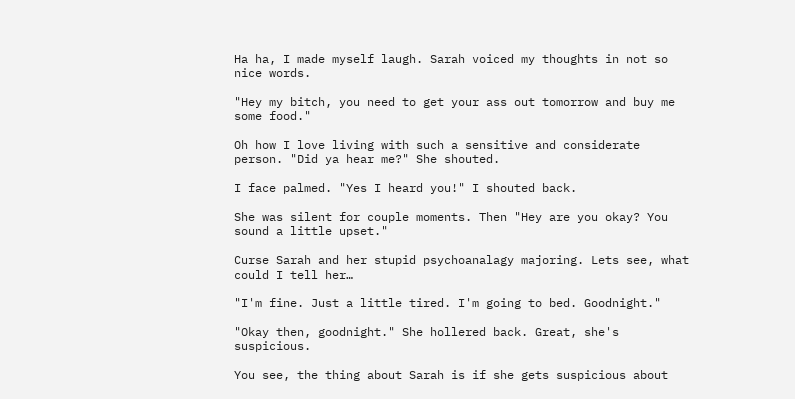Ha ha, I made myself laugh. Sarah voiced my thoughts in not so nice words.

"Hey my bitch, you need to get your ass out tomorrow and buy me some food."

Oh how I love living with such a sensitive and considerate person. "Did ya hear me?" She shouted.

I face palmed. "Yes I heard you!" I shouted back.

She was silent for couple moments. Then "Hey are you okay? You sound a little upset."

Curse Sarah and her stupid psychoanalagy majoring. Lets see, what could I tell her…

"I'm fine. Just a little tired. I'm going to bed. Goodnight."

"Okay then, goodnight." She hollered back. Great, she's suspicious.

You see, the thing about Sarah is if she gets suspicious about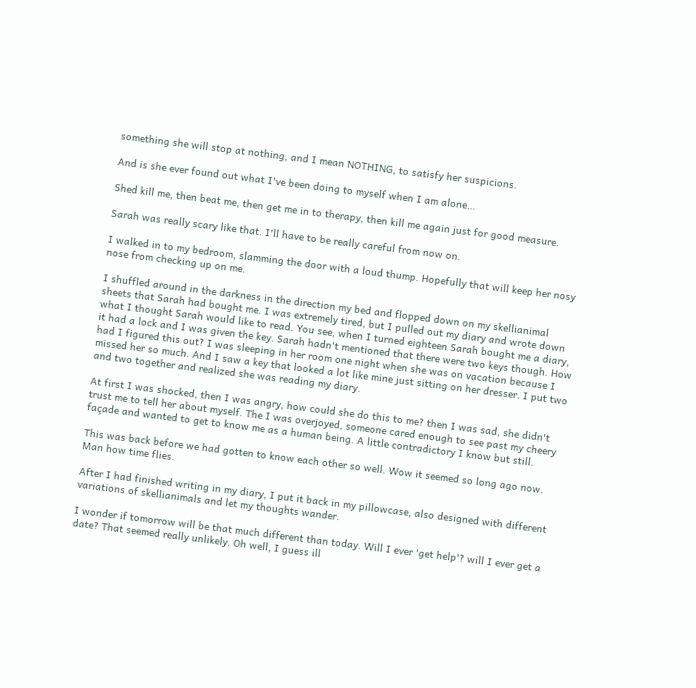something she will stop at nothing, and I mean NOTHING, to satisfy her suspicions.

And is she ever found out what I've been doing to myself when I am alone…

Shed kill me, then beat me, then get me in to therapy, then kill me again just for good measure.

Sarah was really scary like that. I'll have to be really careful from now on.

I walked in to my bedroom, slamming the door with a loud thump. Hopefully that will keep her nosy nose from checking up on me.

I shuffled around in the darkness in the direction my bed and flopped down on my skellianimal sheets that Sarah had bought me. I was extremely tired, but I pulled out my diary and wrote down what I thought Sarah would like to read. You see, when I turned eighteen Sarah bought me a diary, it had a lock and I was given the key. Sarah hadn't mentioned that there were two keys though. How had I figured this out? I was sleeping in her room one night when she was on vacation because I missed her so much. And I saw a key that looked a lot like mine just sitting on her dresser. I put two and two together and realized she was reading my diary.

At first I was shocked, then I was angry, how could she do this to me? then I was sad, she didn't trust me to tell her about myself. The I was overjoyed, someone cared enough to see past my cheery façade and wanted to get to know me as a human being. A little contradictory I know but still.

This was back before we had gotten to know each other so well. Wow it seemed so long ago now. Man how time flies.

After I had finished writing in my diary, I put it back in my pillowcase, also designed with different variations of skellianimals and let my thoughts wander.

I wonder if tomorrow will be that much different than today. Will I ever 'get help'? will I ever get a date? That seemed really unlikely. Oh well, I guess ill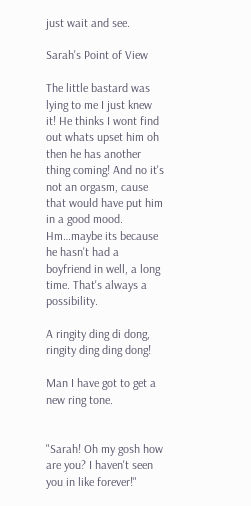just wait and see.

Sarah's Point of View

The little bastard was lying to me I just knew it! He thinks I wont find out whats upset him oh then he has another thing coming! And no it's not an orgasm, cause that would have put him in a good mood. Hm…maybe its because he hasn't had a boyfriend in well, a long time. That's always a possibility.

A ringity ding di dong, ringity ding ding dong!

Man I have got to get a new ring tone.


"Sarah! Oh my gosh how are you? I haven't seen you in like forever!"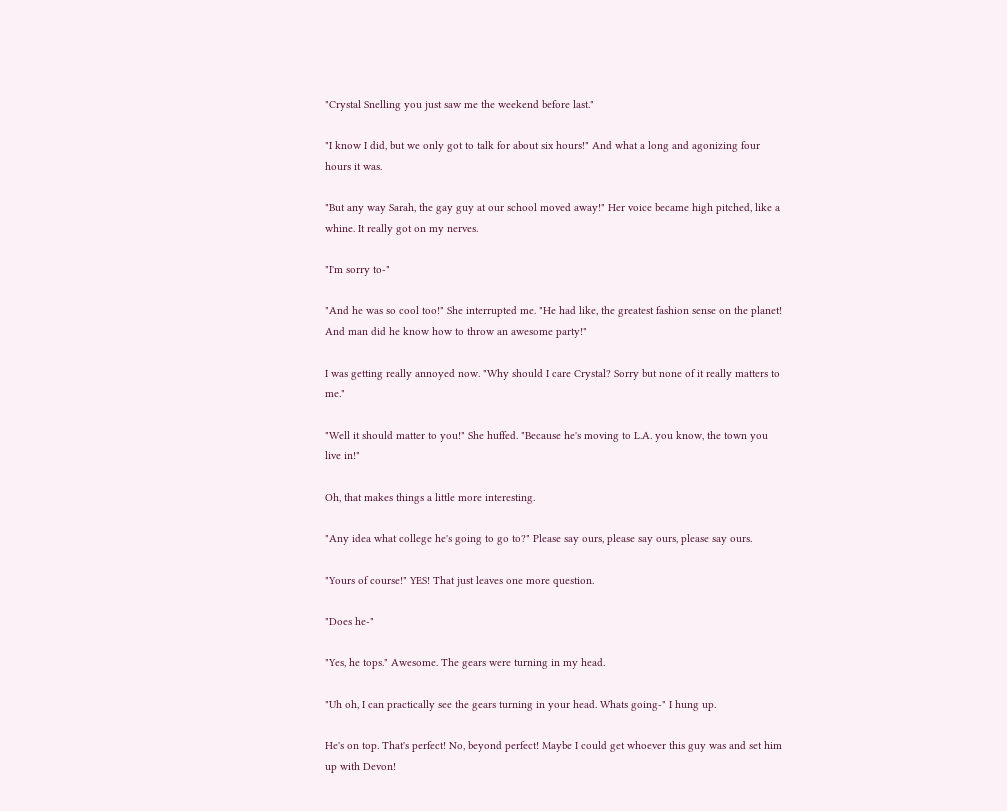"Crystal Snelling you just saw me the weekend before last."

"I know I did, but we only got to talk for about six hours!" And what a long and agonizing four hours it was.

"But any way Sarah, the gay guy at our school moved away!" Her voice became high pitched, like a whine. It really got on my nerves.

"I'm sorry to-"

"And he was so cool too!" She interrupted me. "He had like, the greatest fashion sense on the planet! And man did he know how to throw an awesome party!"

I was getting really annoyed now. "Why should I care Crystal? Sorry but none of it really matters to me."

"Well it should matter to you!" She huffed. "Because he's moving to L.A. you know, the town you live in!"

Oh, that makes things a little more interesting.

"Any idea what college he's going to go to?" Please say ours, please say ours, please say ours.

"Yours of course!" YES! That just leaves one more question.

"Does he-"

"Yes, he tops." Awesome. The gears were turning in my head.

"Uh oh, I can practically see the gears turning in your head. Whats going-" I hung up.

He's on top. That's perfect! No, beyond perfect! Maybe I could get whoever this guy was and set him up with Devon!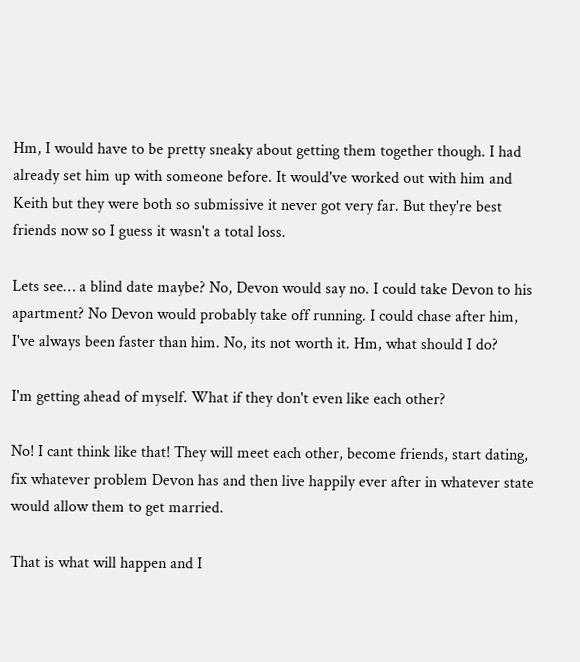Hm, I would have to be pretty sneaky about getting them together though. I had already set him up with someone before. It would've worked out with him and Keith but they were both so submissive it never got very far. But they're best friends now so I guess it wasn't a total loss.

Lets see… a blind date maybe? No, Devon would say no. I could take Devon to his apartment? No Devon would probably take off running. I could chase after him, I've always been faster than him. No, its not worth it. Hm, what should I do?

I'm getting ahead of myself. What if they don't even like each other?

No! I cant think like that! They will meet each other, become friends, start dating, fix whatever problem Devon has and then live happily ever after in whatever state would allow them to get married.

That is what will happen and I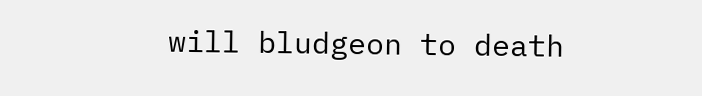will bludgeon to death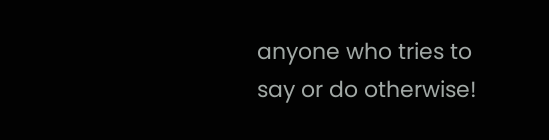anyone who tries to say or do otherwise!